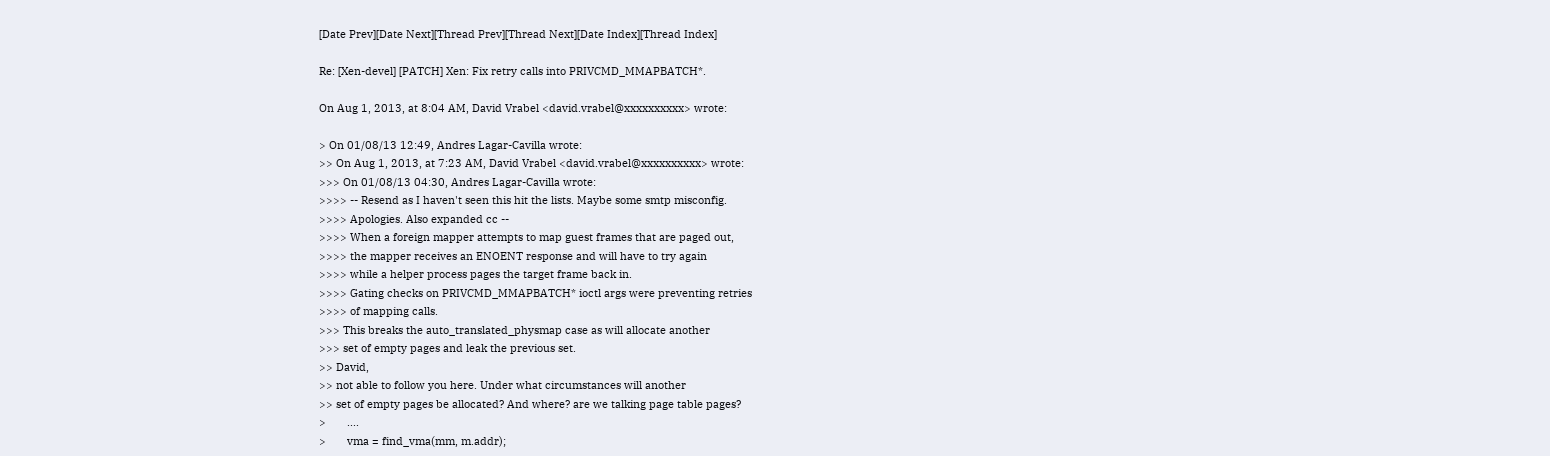[Date Prev][Date Next][Thread Prev][Thread Next][Date Index][Thread Index]

Re: [Xen-devel] [PATCH] Xen: Fix retry calls into PRIVCMD_MMAPBATCH*.

On Aug 1, 2013, at 8:04 AM, David Vrabel <david.vrabel@xxxxxxxxxx> wrote:

> On 01/08/13 12:49, Andres Lagar-Cavilla wrote:
>> On Aug 1, 2013, at 7:23 AM, David Vrabel <david.vrabel@xxxxxxxxxx> wrote:
>>> On 01/08/13 04:30, Andres Lagar-Cavilla wrote:
>>>> -- Resend as I haven't seen this hit the lists. Maybe some smtp misconfig.
>>>> Apologies. Also expanded cc --
>>>> When a foreign mapper attempts to map guest frames that are paged out,
>>>> the mapper receives an ENOENT response and will have to try again
>>>> while a helper process pages the target frame back in.
>>>> Gating checks on PRIVCMD_MMAPBATCH* ioctl args were preventing retries
>>>> of mapping calls.
>>> This breaks the auto_translated_physmap case as will allocate another
>>> set of empty pages and leak the previous set.
>> David,
>> not able to follow you here. Under what circumstances will another
>> set of empty pages be allocated? And where? are we talking page table pages?
>       ....
>       vma = find_vma(mm, m.addr);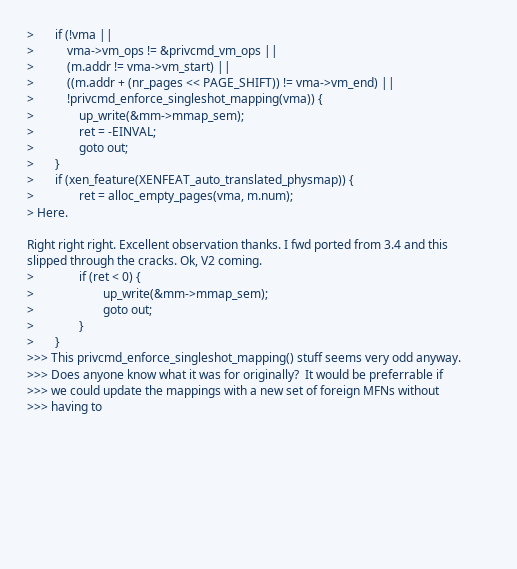>       if (!vma ||
>           vma->vm_ops != &privcmd_vm_ops ||
>           (m.addr != vma->vm_start) ||
>           ((m.addr + (nr_pages << PAGE_SHIFT)) != vma->vm_end) ||
>           !privcmd_enforce_singleshot_mapping(vma)) {
>               up_write(&mm->mmap_sem);
>               ret = -EINVAL;
>               goto out;
>       }
>       if (xen_feature(XENFEAT_auto_translated_physmap)) {
>               ret = alloc_empty_pages(vma, m.num);
> Here.

Right right right. Excellent observation thanks. I fwd ported from 3.4 and this
slipped through the cracks. Ok, V2 coming.
>               if (ret < 0) {
>                       up_write(&mm->mmap_sem);
>                       goto out;
>               }
>       }
>>> This privcmd_enforce_singleshot_mapping() stuff seems very odd anyway.
>>> Does anyone know what it was for originally?  It would be preferrable if
>>> we could update the mappings with a new set of foreign MFNs without
>>> having to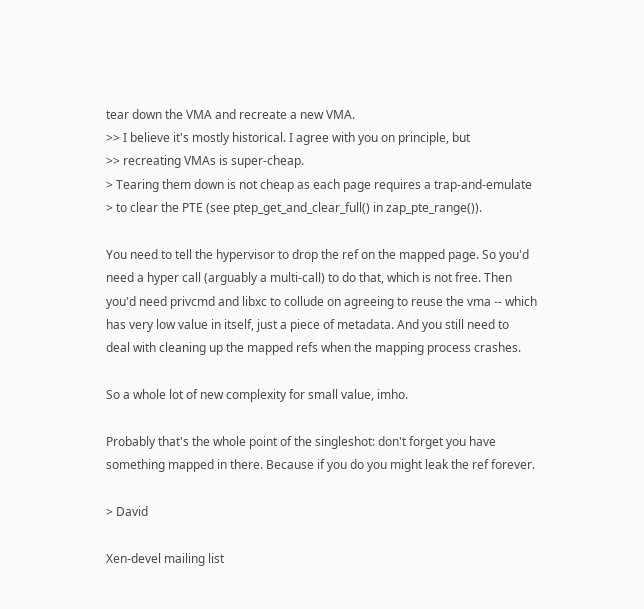tear down the VMA and recreate a new VMA.
>> I believe it's mostly historical. I agree with you on principle, but
>> recreating VMAs is super-cheap.
> Tearing them down is not cheap as each page requires a trap-and-emulate
> to clear the PTE (see ptep_get_and_clear_full() in zap_pte_range()).

You need to tell the hypervisor to drop the ref on the mapped page. So you'd
need a hyper call (arguably a multi-call) to do that, which is not free. Then
you'd need privcmd and libxc to collude on agreeing to reuse the vma -- which
has very low value in itself, just a piece of metadata. And you still need to
deal with cleaning up the mapped refs when the mapping process crashes.

So a whole lot of new complexity for small value, imho.

Probably that's the whole point of the singleshot: don't forget you have
something mapped in there. Because if you do you might leak the ref forever.

> David

Xen-devel mailing list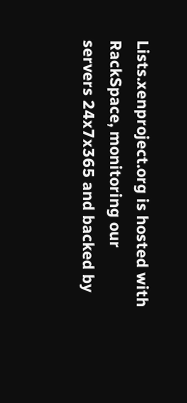Lists.xenproject.org is hosted with RackSpace, monitoring our
servers 24x7x365 and backed by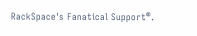RackSpace's Fanatical Support®.